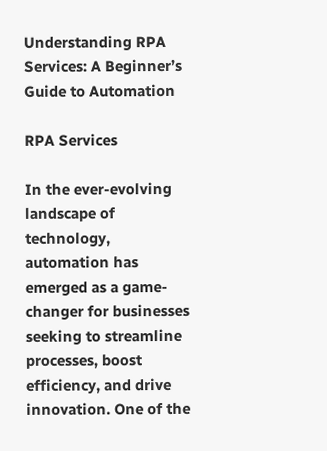Understanding RPA Services: A Beginner’s Guide to Automation

RPA Services

In the ever-evolving landscape of technology, automation has emerged as a game-changer for businesses seeking to streamline processes, boost efficiency, and drive innovation. One of the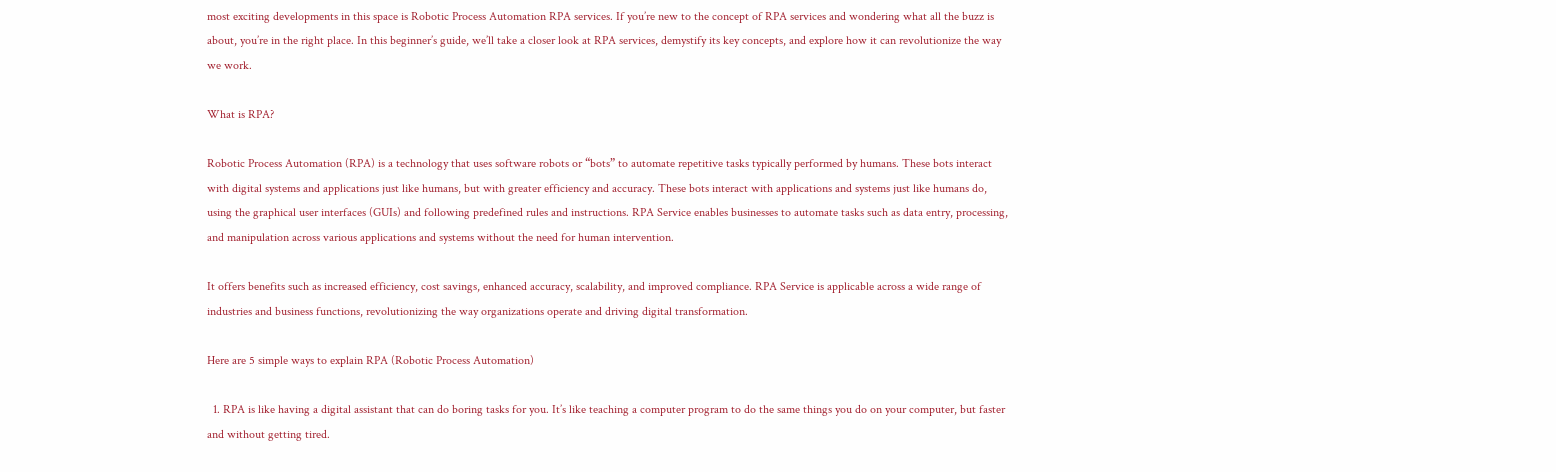most exciting developments in this space is Robotic Process Automation RPA services. If you’re new to the concept of RPA services and wondering what all the buzz is about, you’re in the right place. In this beginner’s guide, we’ll take a closer look at RPA services, demystify its key concepts, and explore how it can revolutionize the way we work.

What is RPA?

Robotic Process Automation (RPA) is a technology that uses software robots or “bots” to automate repetitive tasks typically performed by humans. These bots interact with digital systems and applications just like humans, but with greater efficiency and accuracy. These bots interact with applications and systems just like humans do, using the graphical user interfaces (GUIs) and following predefined rules and instructions. RPA Service enables businesses to automate tasks such as data entry, processing, and manipulation across various applications and systems without the need for human intervention.

It offers benefits such as increased efficiency, cost savings, enhanced accuracy, scalability, and improved compliance. RPA Service is applicable across a wide range of industries and business functions, revolutionizing the way organizations operate and driving digital transformation.

Here are 5 simple ways to explain RPA (Robotic Process Automation)

  1. RPA is like having a digital assistant that can do boring tasks for you. It’s like teaching a computer program to do the same things you do on your computer, but faster and without getting tired.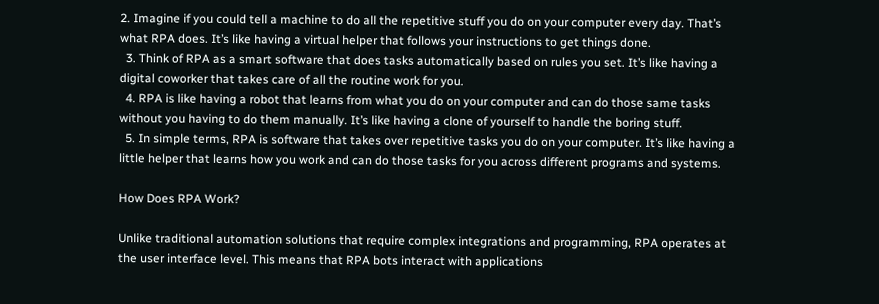2. Imagine if you could tell a machine to do all the repetitive stuff you do on your computer every day. That’s what RPA does. It’s like having a virtual helper that follows your instructions to get things done.
  3. Think of RPA as a smart software that does tasks automatically based on rules you set. It’s like having a digital coworker that takes care of all the routine work for you.
  4. RPA is like having a robot that learns from what you do on your computer and can do those same tasks without you having to do them manually. It’s like having a clone of yourself to handle the boring stuff.
  5. In simple terms, RPA is software that takes over repetitive tasks you do on your computer. It’s like having a little helper that learns how you work and can do those tasks for you across different programs and systems.

How Does RPA Work?

Unlike traditional automation solutions that require complex integrations and programming, RPA operates at the user interface level. This means that RPA bots interact with applications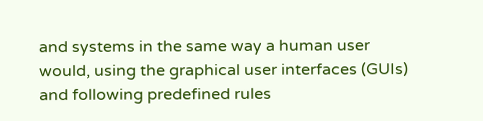and systems in the same way a human user would, using the graphical user interfaces (GUIs) and following predefined rules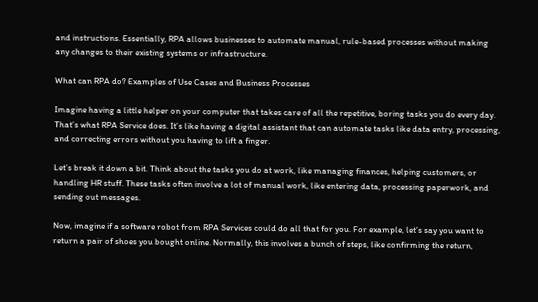and instructions. Essentially, RPA allows businesses to automate manual, rule-based processes without making any changes to their existing systems or infrastructure.

What can RPA do? Examples of Use Cases and Business Processes

Imagine having a little helper on your computer that takes care of all the repetitive, boring tasks you do every day. That’s what RPA Service does. It’s like having a digital assistant that can automate tasks like data entry, processing, and correcting errors without you having to lift a finger.

Let’s break it down a bit. Think about the tasks you do at work, like managing finances, helping customers, or handling HR stuff. These tasks often involve a lot of manual work, like entering data, processing paperwork, and sending out messages.

Now, imagine if a software robot from RPA Services could do all that for you. For example, let’s say you want to return a pair of shoes you bought online. Normally, this involves a bunch of steps, like confirming the return,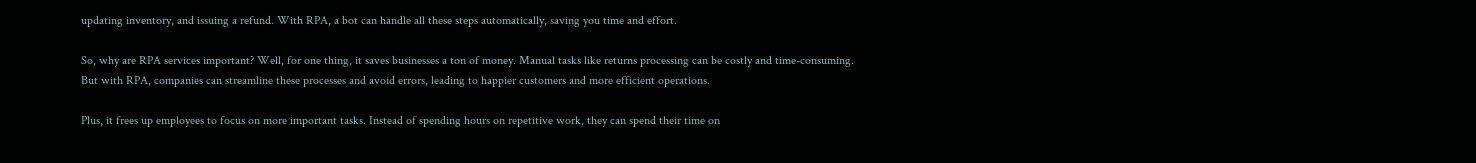updating inventory, and issuing a refund. With RPA, a bot can handle all these steps automatically, saving you time and effort.

So, why are RPA services important? Well, for one thing, it saves businesses a ton of money. Manual tasks like returns processing can be costly and time-consuming. But with RPA, companies can streamline these processes and avoid errors, leading to happier customers and more efficient operations.

Plus, it frees up employees to focus on more important tasks. Instead of spending hours on repetitive work, they can spend their time on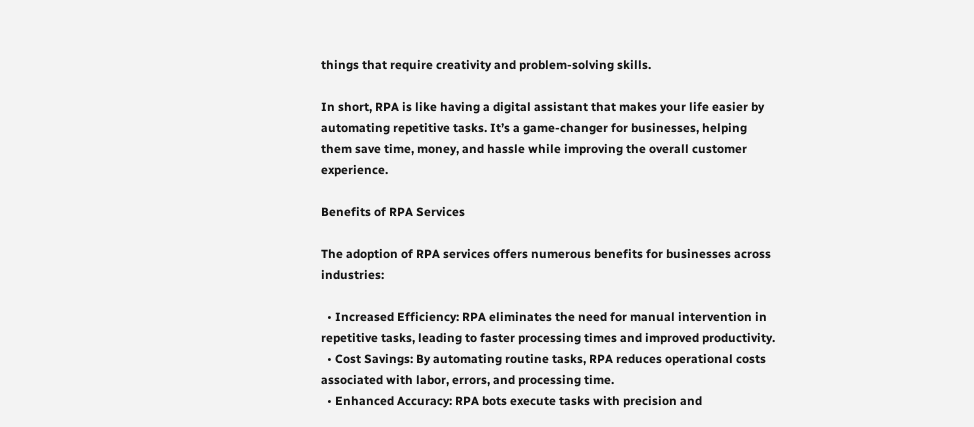things that require creativity and problem-solving skills.

In short, RPA is like having a digital assistant that makes your life easier by automating repetitive tasks. It’s a game-changer for businesses, helping them save time, money, and hassle while improving the overall customer experience.

Benefits of RPA Services

The adoption of RPA services offers numerous benefits for businesses across industries:

  • Increased Efficiency: RPA eliminates the need for manual intervention in repetitive tasks, leading to faster processing times and improved productivity.
  • Cost Savings: By automating routine tasks, RPA reduces operational costs associated with labor, errors, and processing time.
  • Enhanced Accuracy: RPA bots execute tasks with precision and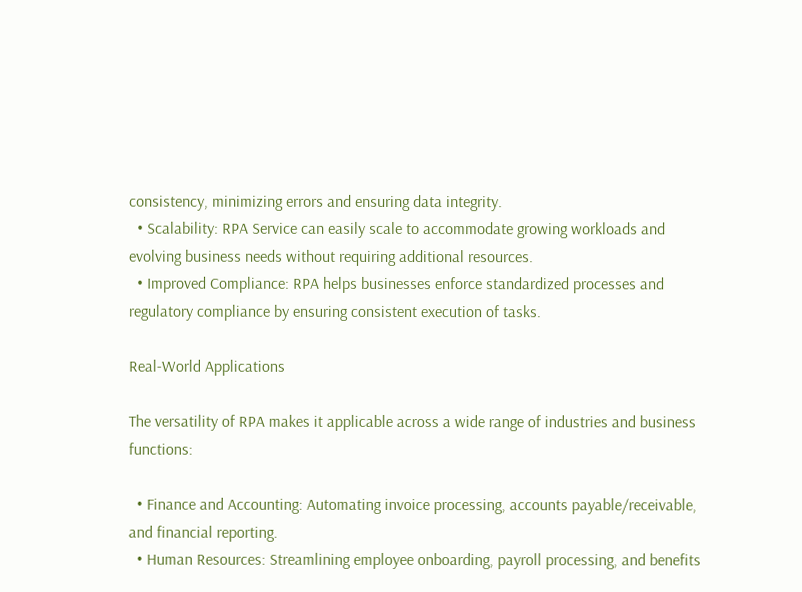consistency, minimizing errors and ensuring data integrity.
  • Scalability: RPA Service can easily scale to accommodate growing workloads and evolving business needs without requiring additional resources.
  • Improved Compliance: RPA helps businesses enforce standardized processes and regulatory compliance by ensuring consistent execution of tasks.

Real-World Applications

The versatility of RPA makes it applicable across a wide range of industries and business functions:

  • Finance and Accounting: Automating invoice processing, accounts payable/receivable, and financial reporting.
  • Human Resources: Streamlining employee onboarding, payroll processing, and benefits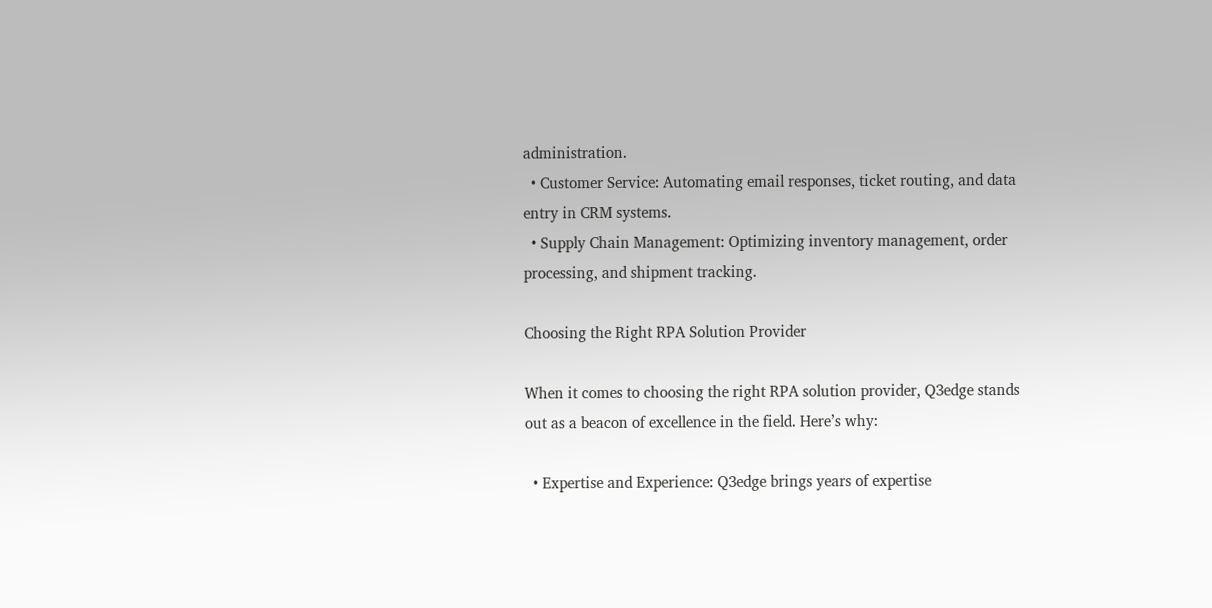administration.
  • Customer Service: Automating email responses, ticket routing, and data entry in CRM systems.
  • Supply Chain Management: Optimizing inventory management, order processing, and shipment tracking.

Choosing the Right RPA Solution Provider

When it comes to choosing the right RPA solution provider, Q3edge stands out as a beacon of excellence in the field. Here’s why:

  • Expertise and Experience: Q3edge brings years of expertise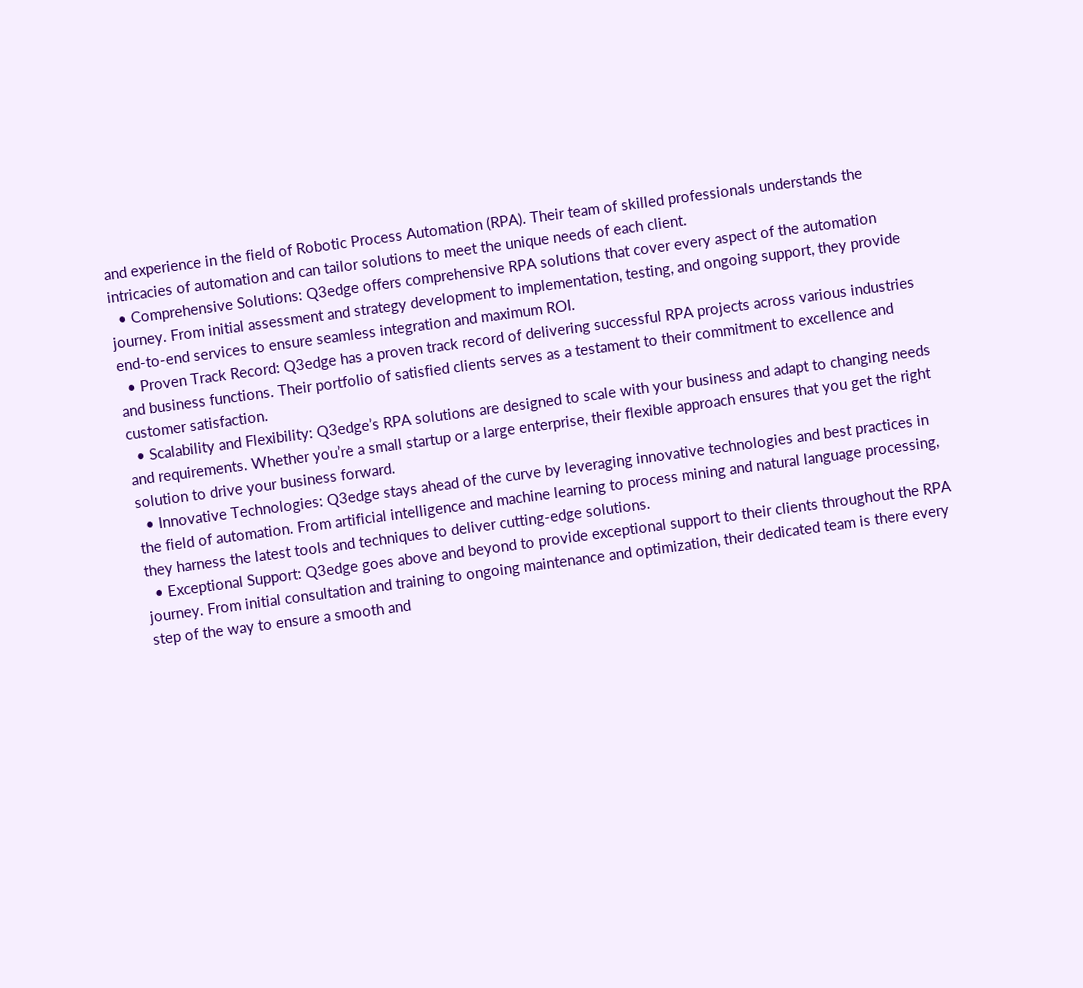and experience in the field of Robotic Process Automation (RPA). Their team of skilled professionals understands the intricacies of automation and can tailor solutions to meet the unique needs of each client.
  • Comprehensive Solutions: Q3edge offers comprehensive RPA solutions that cover every aspect of the automation journey. From initial assessment and strategy development to implementation, testing, and ongoing support, they provide end-to-end services to ensure seamless integration and maximum ROI.
  • Proven Track Record: Q3edge has a proven track record of delivering successful RPA projects across various industries and business functions. Their portfolio of satisfied clients serves as a testament to their commitment to excellence and customer satisfaction.
  • Scalability and Flexibility: Q3edge’s RPA solutions are designed to scale with your business and adapt to changing needs and requirements. Whether you’re a small startup or a large enterprise, their flexible approach ensures that you get the right solution to drive your business forward.
  • Innovative Technologies: Q3edge stays ahead of the curve by leveraging innovative technologies and best practices in the field of automation. From artificial intelligence and machine learning to process mining and natural language processing, they harness the latest tools and techniques to deliver cutting-edge solutions.
  • Exceptional Support: Q3edge goes above and beyond to provide exceptional support to their clients throughout the RPA journey. From initial consultation and training to ongoing maintenance and optimization, their dedicated team is there every step of the way to ensure a smooth and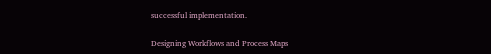successful implementation.

Designing Workflows and Process Maps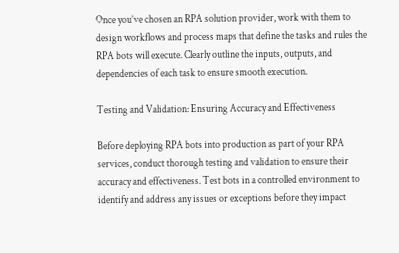Once you’ve chosen an RPA solution provider, work with them to design workflows and process maps that define the tasks and rules the RPA bots will execute. Clearly outline the inputs, outputs, and dependencies of each task to ensure smooth execution.

Testing and Validation: Ensuring Accuracy and Effectiveness

Before deploying RPA bots into production as part of your RPA services, conduct thorough testing and validation to ensure their accuracy and effectiveness. Test bots in a controlled environment to identify and address any issues or exceptions before they impact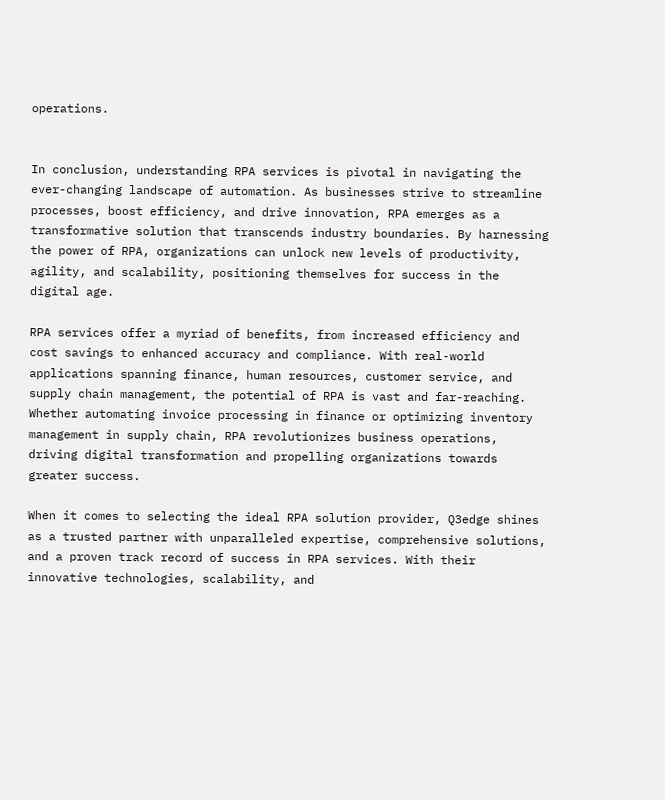operations.


In conclusion, understanding RPA services is pivotal in navigating the ever-changing landscape of automation. As businesses strive to streamline processes, boost efficiency, and drive innovation, RPA emerges as a transformative solution that transcends industry boundaries. By harnessing the power of RPA, organizations can unlock new levels of productivity, agility, and scalability, positioning themselves for success in the digital age.

RPA services offer a myriad of benefits, from increased efficiency and cost savings to enhanced accuracy and compliance. With real-world applications spanning finance, human resources, customer service, and supply chain management, the potential of RPA is vast and far-reaching. Whether automating invoice processing in finance or optimizing inventory management in supply chain, RPA revolutionizes business operations, driving digital transformation and propelling organizations towards greater success.

When it comes to selecting the ideal RPA solution provider, Q3edge shines as a trusted partner with unparalleled expertise, comprehensive solutions, and a proven track record of success in RPA services. With their innovative technologies, scalability, and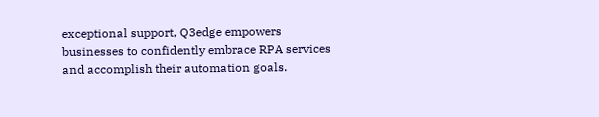exceptional support, Q3edge empowers businesses to confidently embrace RPA services and accomplish their automation goals.